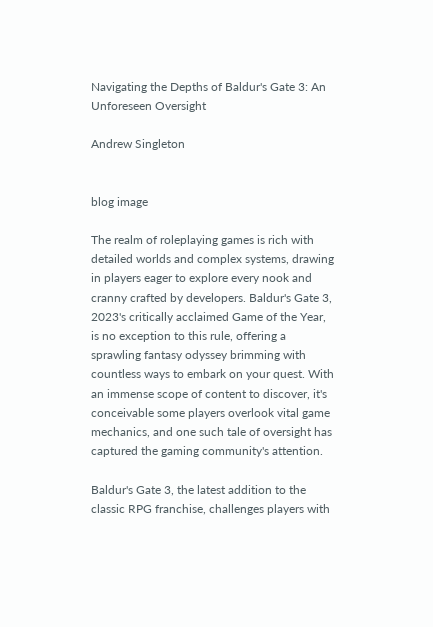Navigating the Depths of Baldur's Gate 3: An Unforeseen Oversight

Andrew Singleton


blog image

The realm of roleplaying games is rich with detailed worlds and complex systems, drawing in players eager to explore every nook and cranny crafted by developers. Baldur's Gate 3, 2023's critically acclaimed Game of the Year, is no exception to this rule, offering a sprawling fantasy odyssey brimming with countless ways to embark on your quest. With an immense scope of content to discover, it's conceivable some players overlook vital game mechanics, and one such tale of oversight has captured the gaming community's attention.

Baldur's Gate 3, the latest addition to the classic RPG franchise, challenges players with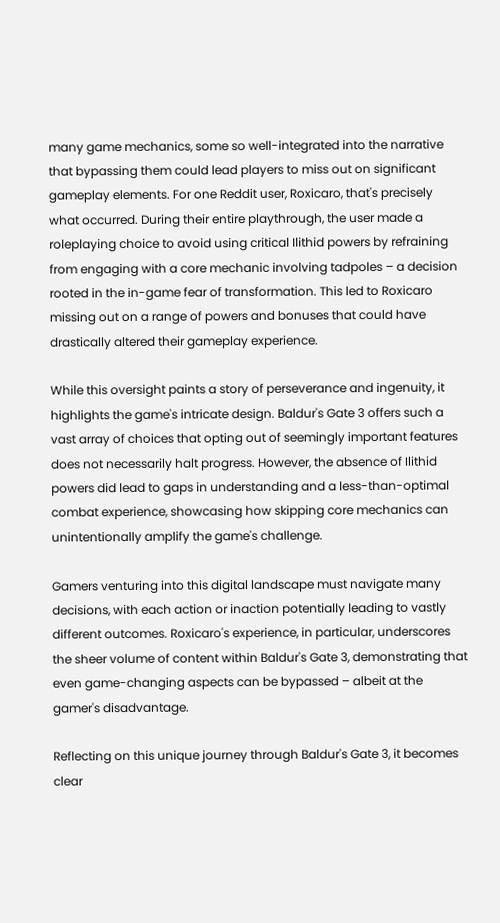many game mechanics, some so well-integrated into the narrative that bypassing them could lead players to miss out on significant gameplay elements. For one Reddit user, Roxicaro, that's precisely what occurred. During their entire playthrough, the user made a roleplaying choice to avoid using critical Ilithid powers by refraining from engaging with a core mechanic involving tadpoles – a decision rooted in the in-game fear of transformation. This led to Roxicaro missing out on a range of powers and bonuses that could have drastically altered their gameplay experience.

While this oversight paints a story of perseverance and ingenuity, it highlights the game's intricate design. Baldur's Gate 3 offers such a vast array of choices that opting out of seemingly important features does not necessarily halt progress. However, the absence of Ilithid powers did lead to gaps in understanding and a less-than-optimal combat experience, showcasing how skipping core mechanics can unintentionally amplify the game's challenge.

Gamers venturing into this digital landscape must navigate many decisions, with each action or inaction potentially leading to vastly different outcomes. Roxicaro's experience, in particular, underscores the sheer volume of content within Baldur's Gate 3, demonstrating that even game-changing aspects can be bypassed – albeit at the gamer's disadvantage.

Reflecting on this unique journey through Baldur's Gate 3, it becomes clear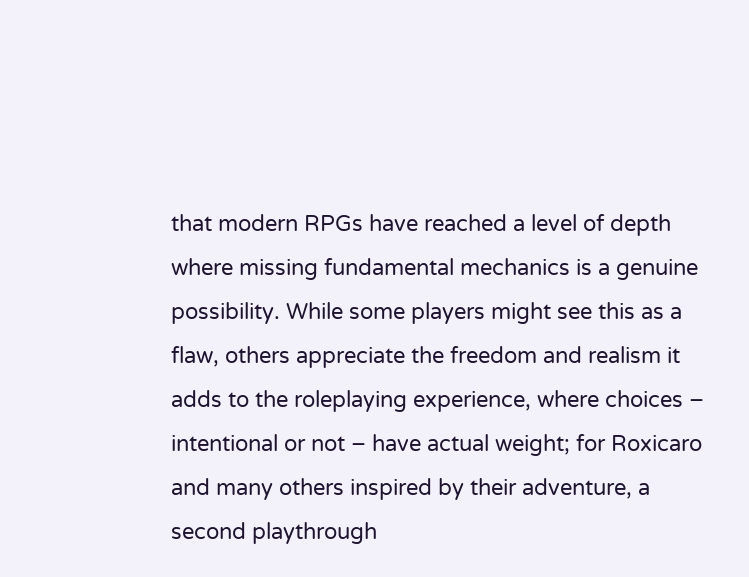that modern RPGs have reached a level of depth where missing fundamental mechanics is a genuine possibility. While some players might see this as a flaw, others appreciate the freedom and realism it adds to the roleplaying experience, where choices – intentional or not – have actual weight; for Roxicaro and many others inspired by their adventure, a second playthrough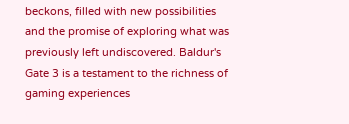beckons, filled with new possibilities and the promise of exploring what was previously left undiscovered. Baldur's Gate 3 is a testament to the richness of gaming experiences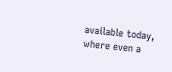available today, where even a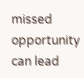missed opportunity can lead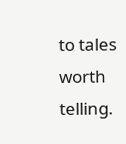to tales worth telling.